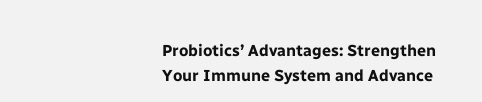Probiotics’ Advantages: Strengthen Your Immune System and Advance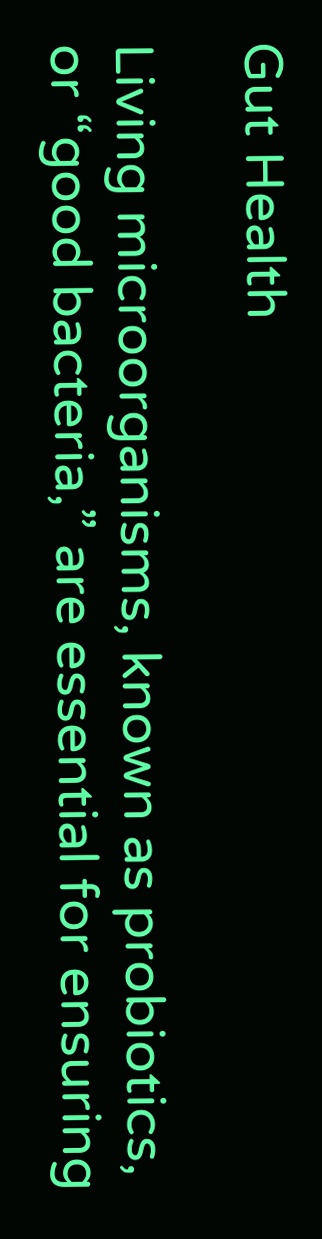Gut Health

Living microorganisms, known as probiotics, or “good bacteria,” are essential for ensuring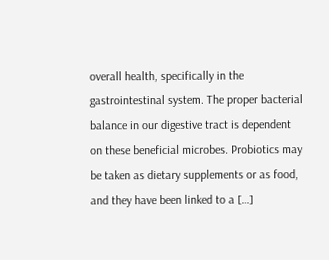overall health, specifically in the gastrointestinal system. The proper bacterial balance in our digestive tract is dependent on these beneficial microbes. Probiotics may be taken as dietary supplements or as food, and they have been linked to a […]